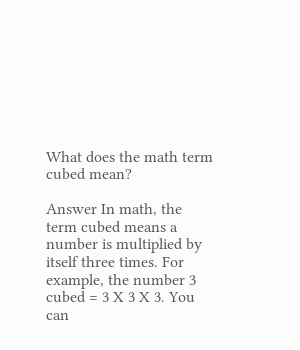What does the math term cubed mean?

Answer In math, the term cubed means a number is multiplied by itself three times. For example, the number 3 cubed = 3 X 3 X 3. You can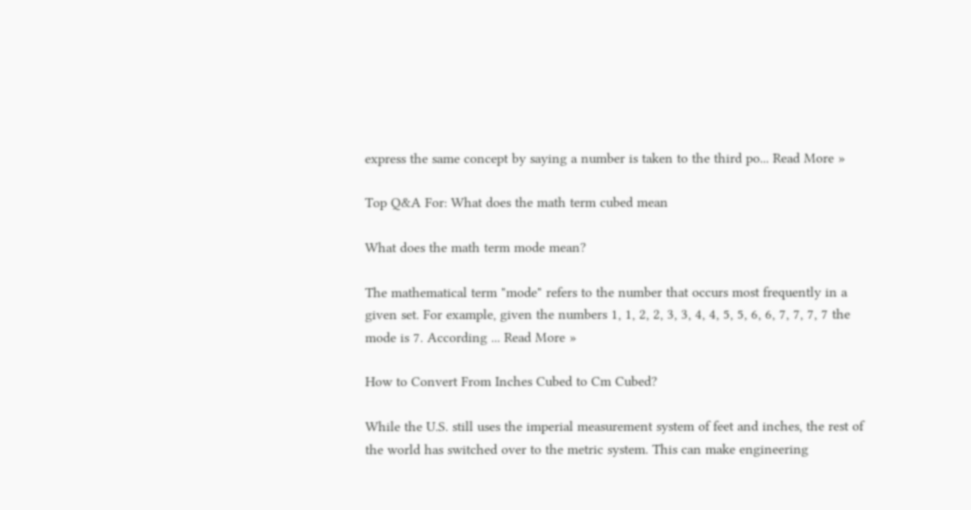express the same concept by saying a number is taken to the third po... Read More »

Top Q&A For: What does the math term cubed mean

What does the math term mode mean?

The mathematical term "mode" refers to the number that occurs most frequently in a given set. For example, given the numbers 1, 1, 2, 2, 3, 3, 4, 4, 5, 5, 6, 6, 7, 7, 7, 7 the mode is 7. According ... Read More »

How to Convert From Inches Cubed to Cm Cubed?

While the U.S. still uses the imperial measurement system of feet and inches, the rest of the world has switched over to the metric system. This can make engineering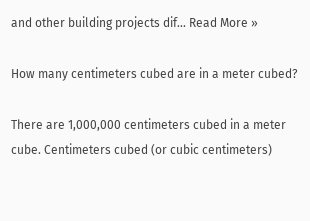and other building projects dif... Read More »

How many centimeters cubed are in a meter cubed?

There are 1,000,000 centimeters cubed in a meter cube. Centimeters cubed (or cubic centimeters)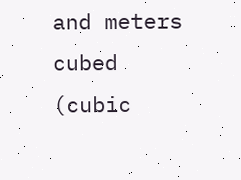and meters cubed (cubic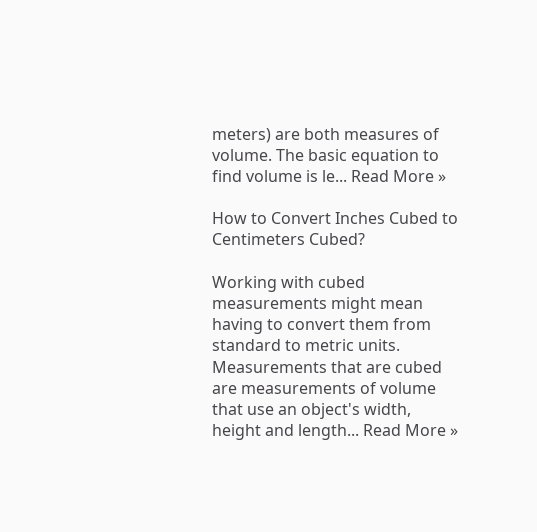meters) are both measures of volume. The basic equation to find volume is le... Read More »

How to Convert Inches Cubed to Centimeters Cubed?

Working with cubed measurements might mean having to convert them from standard to metric units. Measurements that are cubed are measurements of volume that use an object's width, height and length... Read More »